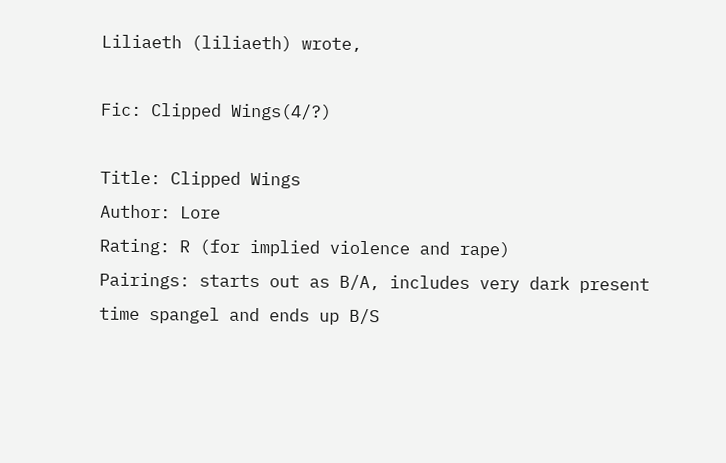Liliaeth (liliaeth) wrote,

Fic: Clipped Wings(4/?)

Title: Clipped Wings
Author: Lore
Rating: R (for implied violence and rape)
Pairings: starts out as B/A, includes very dark present time spangel and ends up B/S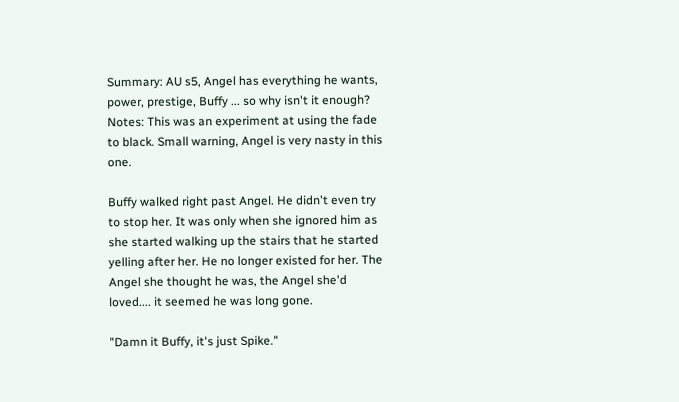Summary: AU s5, Angel has everything he wants, power, prestige, Buffy ... so why isn't it enough?
Notes: This was an experiment at using the fade to black. Small warning, Angel is very nasty in this one.

Buffy walked right past Angel. He didn't even try to stop her. It was only when she ignored him as she started walking up the stairs that he started yelling after her. He no longer existed for her. The Angel she thought he was, the Angel she'd loved.... it seemed he was long gone.

"Damn it Buffy, it's just Spike."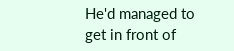He'd managed to get in front of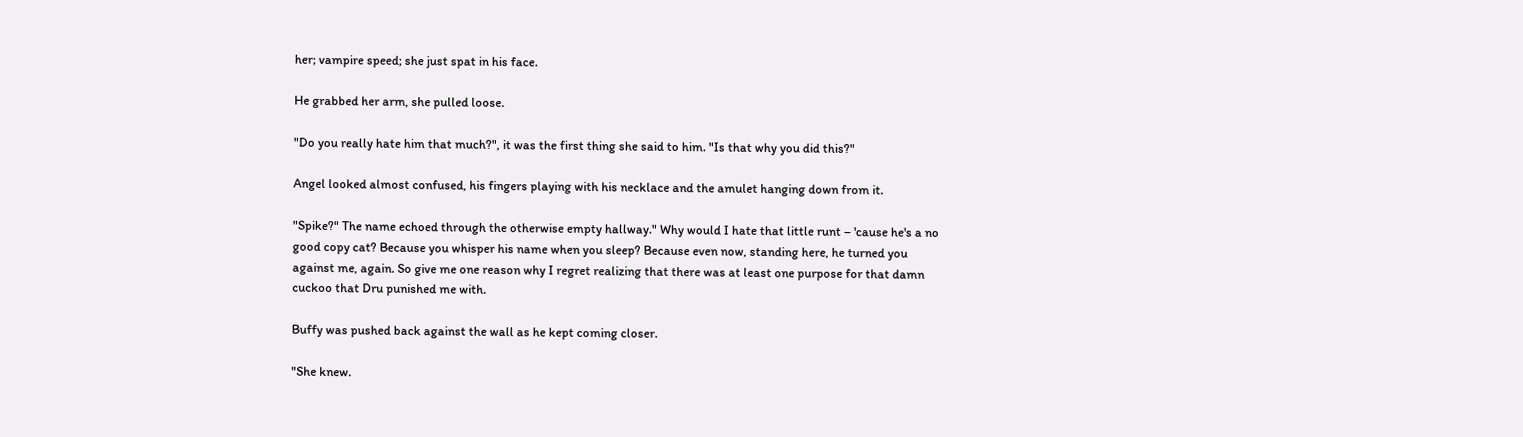her; vampire speed; she just spat in his face.

He grabbed her arm, she pulled loose.

"Do you really hate him that much?", it was the first thing she said to him. "Is that why you did this?"

Angel looked almost confused, his fingers playing with his necklace and the amulet hanging down from it.

"Spike?" The name echoed through the otherwise empty hallway." Why would I hate that little runt – 'cause he's a no good copy cat? Because you whisper his name when you sleep? Because even now, standing here, he turned you against me, again. So give me one reason why I regret realizing that there was at least one purpose for that damn cuckoo that Dru punished me with.

Buffy was pushed back against the wall as he kept coming closer.

"She knew.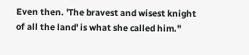Even then. 'The bravest and wisest knight of all the land' is what she called him."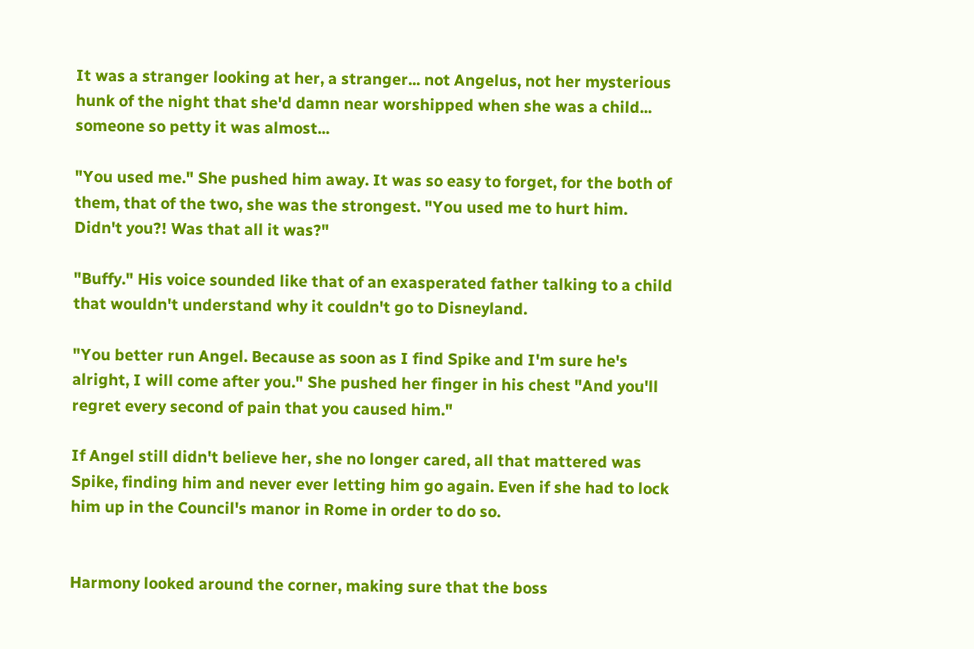It was a stranger looking at her, a stranger... not Angelus, not her mysterious hunk of the night that she'd damn near worshipped when she was a child... someone so petty it was almost...

"You used me." She pushed him away. It was so easy to forget, for the both of them, that of the two, she was the strongest. "You used me to hurt him. Didn't you?! Was that all it was?"

"Buffy." His voice sounded like that of an exasperated father talking to a child that wouldn't understand why it couldn't go to Disneyland.

"You better run Angel. Because as soon as I find Spike and I'm sure he's alright, I will come after you." She pushed her finger in his chest "And you'll regret every second of pain that you caused him."

If Angel still didn't believe her, she no longer cared, all that mattered was Spike, finding him and never ever letting him go again. Even if she had to lock him up in the Council's manor in Rome in order to do so.


Harmony looked around the corner, making sure that the boss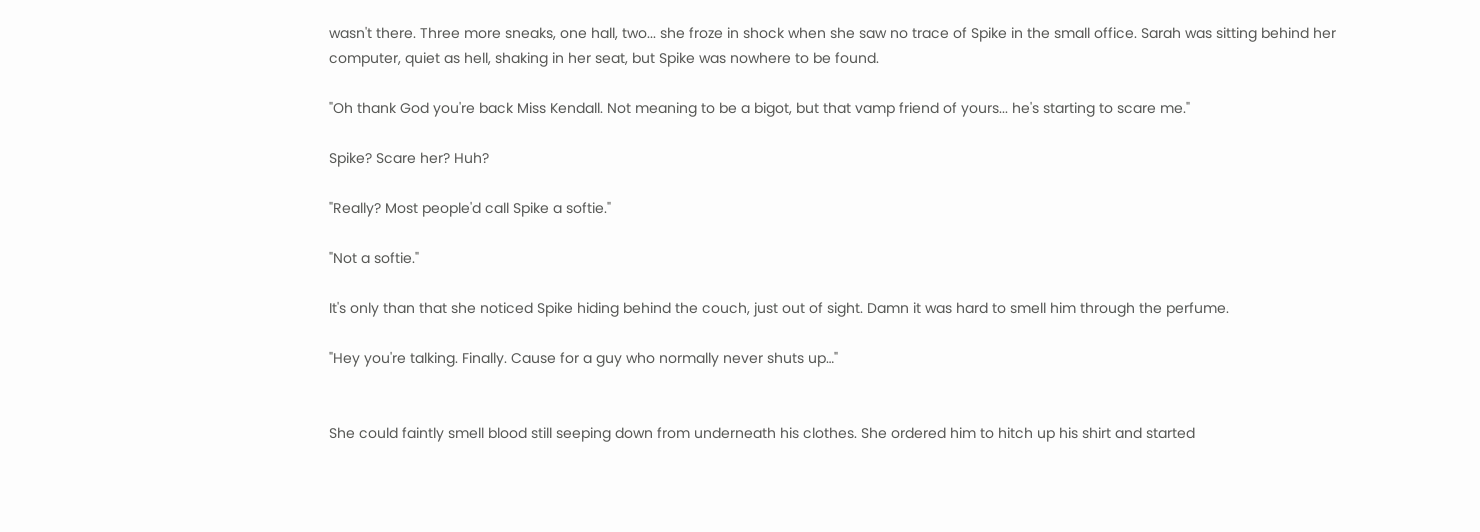wasn't there. Three more sneaks, one hall, two... she froze in shock when she saw no trace of Spike in the small office. Sarah was sitting behind her computer, quiet as hell, shaking in her seat, but Spike was nowhere to be found.

"Oh thank God you're back Miss Kendall. Not meaning to be a bigot, but that vamp friend of yours... he's starting to scare me."

Spike? Scare her? Huh?

"Really? Most people'd call Spike a softie."

"Not a softie."

It's only than that she noticed Spike hiding behind the couch, just out of sight. Damn it was hard to smell him through the perfume.

"Hey you're talking. Finally. Cause for a guy who normally never shuts up…"


She could faintly smell blood still seeping down from underneath his clothes. She ordered him to hitch up his shirt and started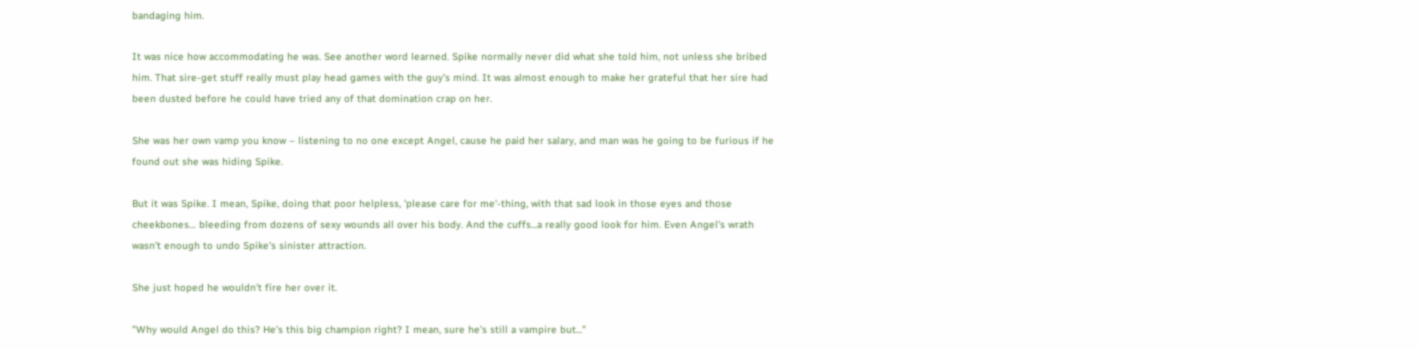bandaging him.

It was nice how accommodating he was. See another word learned. Spike normally never did what she told him, not unless she bribed him. That sire-get stuff really must play head games with the guy’s mind. It was almost enough to make her grateful that her sire had been dusted before he could have tried any of that domination crap on her.

She was her own vamp you know – listening to no one except Angel, cause he paid her salary, and man was he going to be furious if he found out she was hiding Spike.

But it was Spike. I mean, Spike, doing that poor helpless, 'please care for me'-thing, with that sad look in those eyes and those cheekbones… bleeding from dozens of sexy wounds all over his body. And the cuffs...a really good look for him. Even Angel's wrath wasn't enough to undo Spike's sinister attraction.

She just hoped he wouldn't fire her over it.

"Why would Angel do this? He's this big champion right? I mean, sure he's still a vampire but..."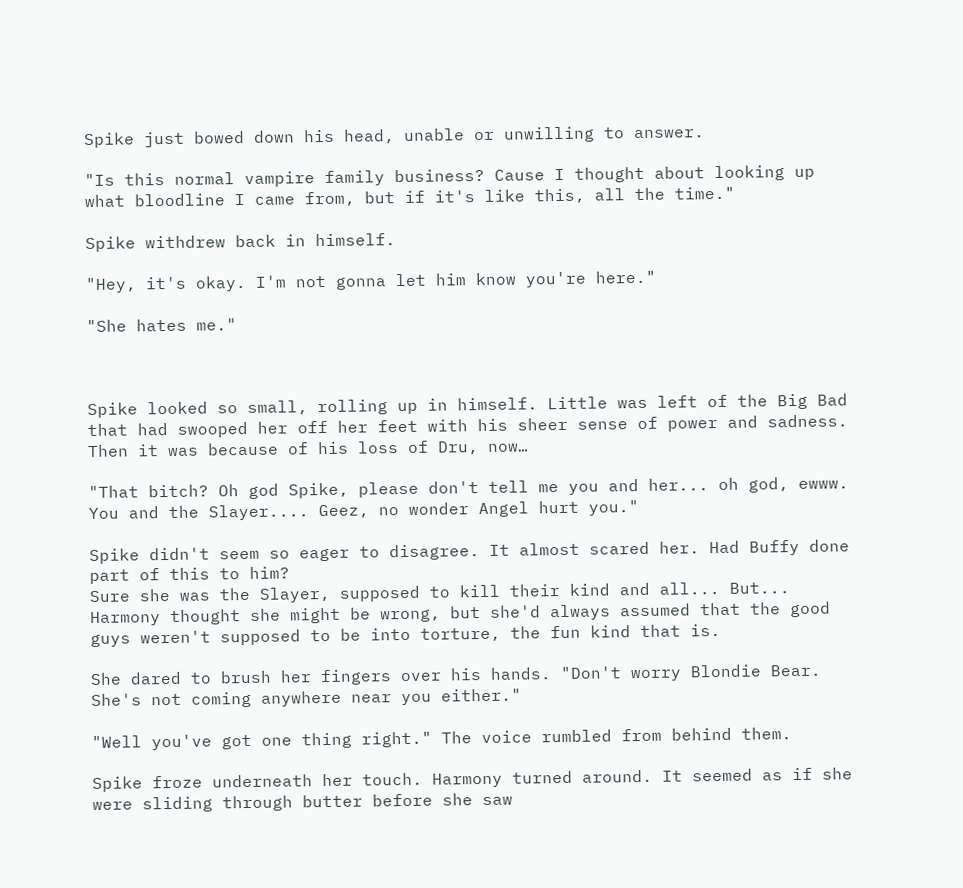Spike just bowed down his head, unable or unwilling to answer.

"Is this normal vampire family business? Cause I thought about looking up what bloodline I came from, but if it's like this, all the time."

Spike withdrew back in himself.

"Hey, it's okay. I'm not gonna let him know you're here."

"She hates me."



Spike looked so small, rolling up in himself. Little was left of the Big Bad that had swooped her off her feet with his sheer sense of power and sadness. Then it was because of his loss of Dru, now…

"That bitch? Oh god Spike, please don't tell me you and her... oh god, ewww. You and the Slayer.... Geez, no wonder Angel hurt you."

Spike didn't seem so eager to disagree. It almost scared her. Had Buffy done part of this to him?
Sure she was the Slayer, supposed to kill their kind and all... But... Harmony thought she might be wrong, but she'd always assumed that the good guys weren't supposed to be into torture, the fun kind that is.

She dared to brush her fingers over his hands. "Don't worry Blondie Bear. She's not coming anywhere near you either."

"Well you've got one thing right." The voice rumbled from behind them.

Spike froze underneath her touch. Harmony turned around. It seemed as if she were sliding through butter before she saw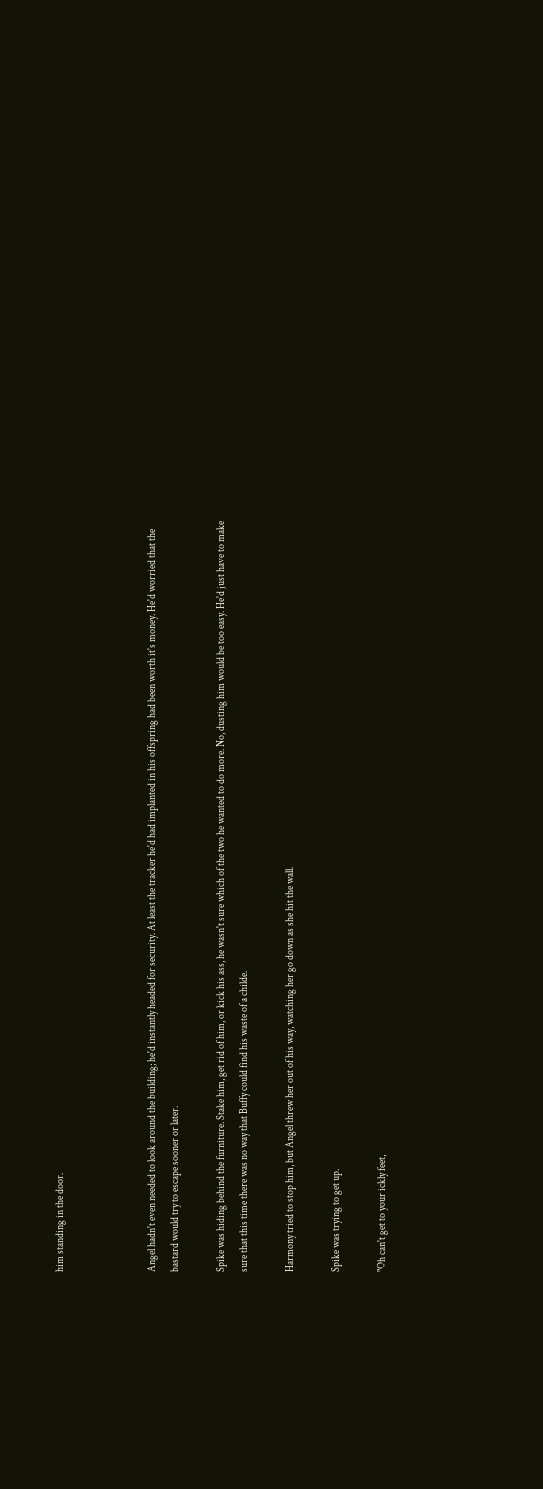him standing in the door.



Angel hadn't even needed to look around the building; he'd instantly headed for security. At least the tracker he'd had implanted in his offspring had been worth it's money. He'd worried that the bastard would try to escape sooner or later.

Spike was hiding behind the furniture. Stake him, get rid of him, or kick his ass, he wasn't sure which of the two he wanted to do more. No, dusting him would be too easy. He'd just have to make sure that this time there was no way that Buffy could find his waste of a childe.

Harmony tried to stop him, but Angel threw her out of his way, watching her go down as she hit the wall.

Spike was trying to get up.

"Oh can't get to your ickly feet,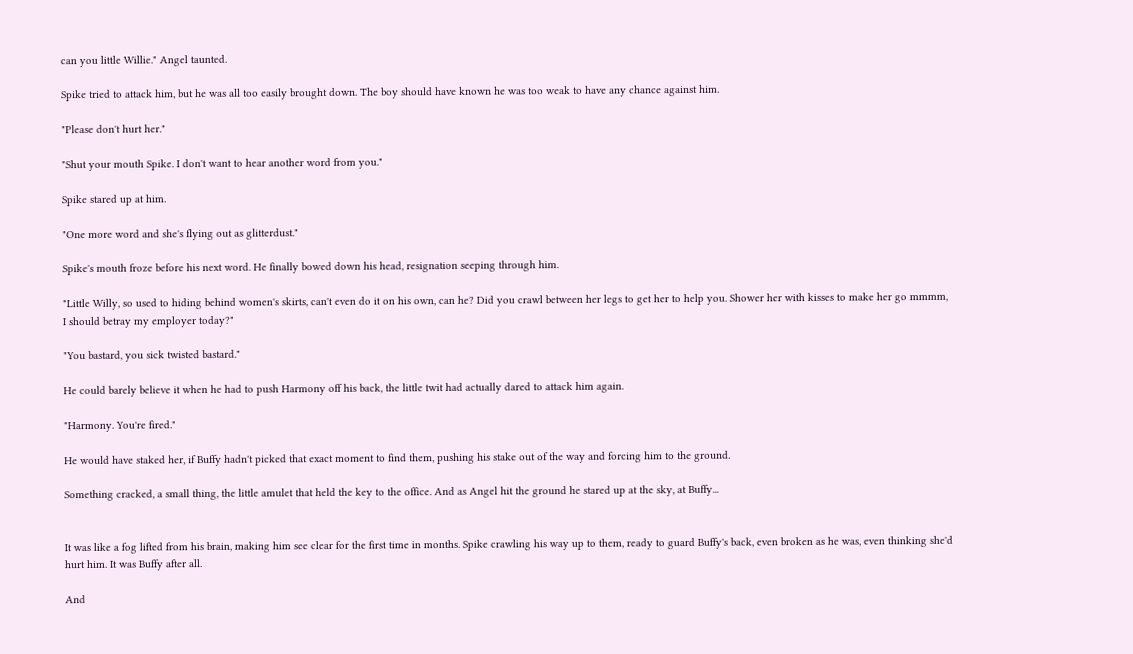can you little Willie." Angel taunted.

Spike tried to attack him, but he was all too easily brought down. The boy should have known he was too weak to have any chance against him.

"Please don't hurt her."

"Shut your mouth Spike. I don't want to hear another word from you."

Spike stared up at him.

"One more word and she's flying out as glitterdust."

Spike's mouth froze before his next word. He finally bowed down his head, resignation seeping through him.

"Little Willy, so used to hiding behind women's skirts, can't even do it on his own, can he? Did you crawl between her legs to get her to help you. Shower her with kisses to make her go mmmm, I should betray my employer today?"

"You bastard, you sick twisted bastard."

He could barely believe it when he had to push Harmony off his back, the little twit had actually dared to attack him again.

"Harmony. You're fired."

He would have staked her, if Buffy hadn't picked that exact moment to find them, pushing his stake out of the way and forcing him to the ground.

Something cracked, a small thing, the little amulet that held the key to the office. And as Angel hit the ground he stared up at the sky, at Buffy...


It was like a fog lifted from his brain, making him see clear for the first time in months. Spike crawling his way up to them, ready to guard Buffy's back, even broken as he was, even thinking she'd hurt him. It was Buffy after all.

And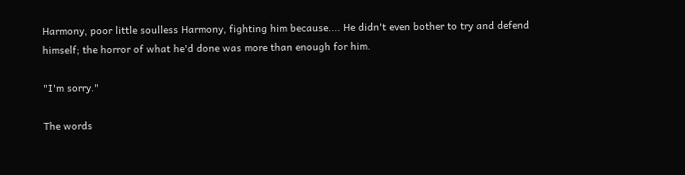Harmony, poor little soulless Harmony, fighting him because.... He didn't even bother to try and defend himself; the horror of what he'd done was more than enough for him.

"I'm sorry."

The words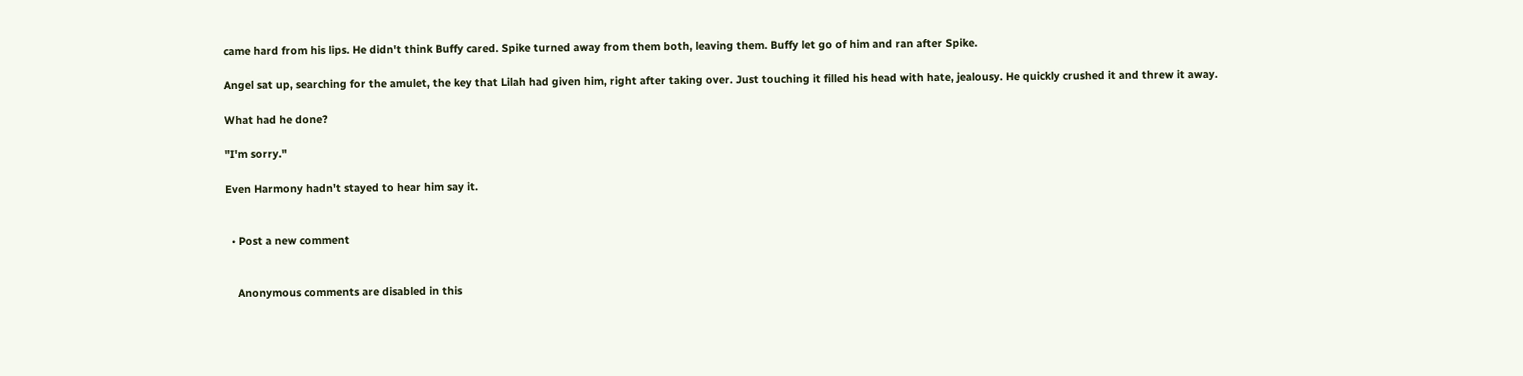came hard from his lips. He didn't think Buffy cared. Spike turned away from them both, leaving them. Buffy let go of him and ran after Spike.

Angel sat up, searching for the amulet, the key that Lilah had given him, right after taking over. Just touching it filled his head with hate, jealousy. He quickly crushed it and threw it away.

What had he done?

"I'm sorry."

Even Harmony hadn't stayed to hear him say it.


  • Post a new comment


    Anonymous comments are disabled in this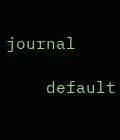journal

    default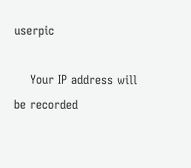userpic

    Your IP address will be recorded